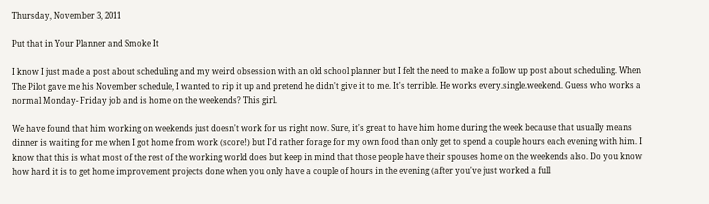Thursday, November 3, 2011

Put that in Your Planner and Smoke It

I know I just made a post about scheduling and my weird obsession with an old school planner but I felt the need to make a follow up post about scheduling. When The Pilot gave me his November schedule, I wanted to rip it up and pretend he didn't give it to me. It's terrible. He works every.single.weekend. Guess who works a normal Monday- Friday job and is home on the weekends? This girl.

We have found that him working on weekends just doesn't work for us right now. Sure, it's great to have him home during the week because that usually means dinner is waiting for me when I got home from work (score!) but I'd rather forage for my own food than only get to spend a couple hours each evening with him. I know that this is what most of the rest of the working world does but keep in mind that those people have their spouses home on the weekends also. Do you know how hard it is to get home improvement projects done when you only have a couple of hours in the evening (after you've just worked a full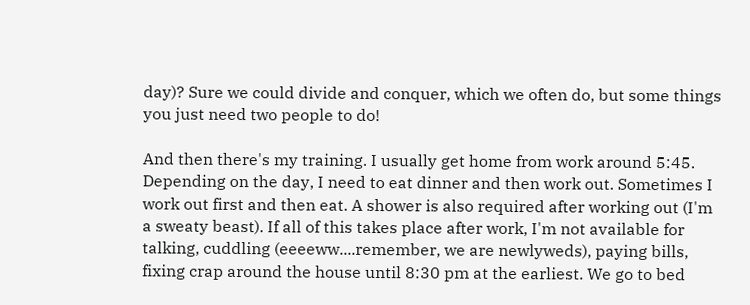day)? Sure we could divide and conquer, which we often do, but some things you just need two people to do!

And then there's my training. I usually get home from work around 5:45. Depending on the day, I need to eat dinner and then work out. Sometimes I work out first and then eat. A shower is also required after working out (I'm a sweaty beast). If all of this takes place after work, I'm not available for talking, cuddling (eeeeww....remember, we are newlyweds), paying bills, fixing crap around the house until 8:30 pm at the earliest. We go to bed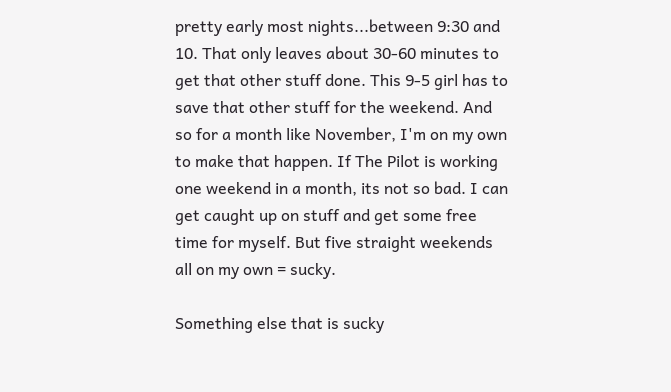pretty early most nights...between 9:30 and 10. That only leaves about 30-60 minutes to get that other stuff done. This 9-5 girl has to save that other stuff for the weekend. And so for a month like November, I'm on my own to make that happen. If The Pilot is working one weekend in a month, its not so bad. I can get caught up on stuff and get some free time for myself. But five straight weekends all on my own = sucky.

Something else that is sucky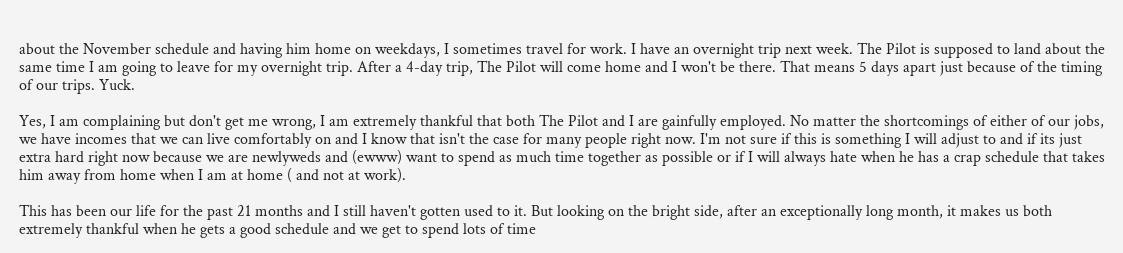about the November schedule and having him home on weekdays, I sometimes travel for work. I have an overnight trip next week. The Pilot is supposed to land about the same time I am going to leave for my overnight trip. After a 4-day trip, The Pilot will come home and I won't be there. That means 5 days apart just because of the timing of our trips. Yuck.

Yes, I am complaining but don't get me wrong, I am extremely thankful that both The Pilot and I are gainfully employed. No matter the shortcomings of either of our jobs, we have incomes that we can live comfortably on and I know that isn't the case for many people right now. I'm not sure if this is something I will adjust to and if its just extra hard right now because we are newlyweds and (ewww) want to spend as much time together as possible or if I will always hate when he has a crap schedule that takes him away from home when I am at home ( and not at work).

This has been our life for the past 21 months and I still haven't gotten used to it. But looking on the bright side, after an exceptionally long month, it makes us both extremely thankful when he gets a good schedule and we get to spend lots of time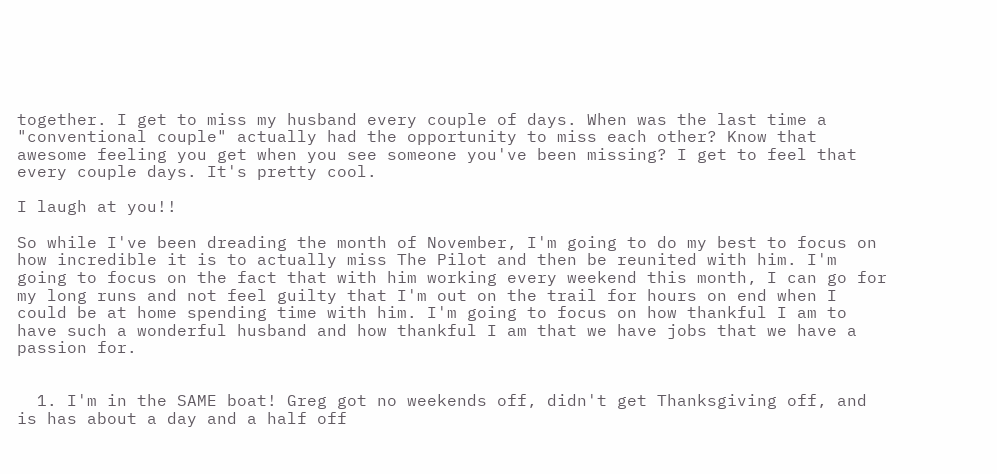together. I get to miss my husband every couple of days. When was the last time a "conventional couple" actually had the opportunity to miss each other? Know that awesome feeling you get when you see someone you've been missing? I get to feel that every couple days. It's pretty cool.

I laugh at you!!

So while I've been dreading the month of November, I'm going to do my best to focus on how incredible it is to actually miss The Pilot and then be reunited with him. I'm going to focus on the fact that with him working every weekend this month, I can go for my long runs and not feel guilty that I'm out on the trail for hours on end when I could be at home spending time with him. I'm going to focus on how thankful I am to have such a wonderful husband and how thankful I am that we have jobs that we have a passion for.


  1. I'm in the SAME boat! Greg got no weekends off, didn't get Thanksgiving off, and is has about a day and a half off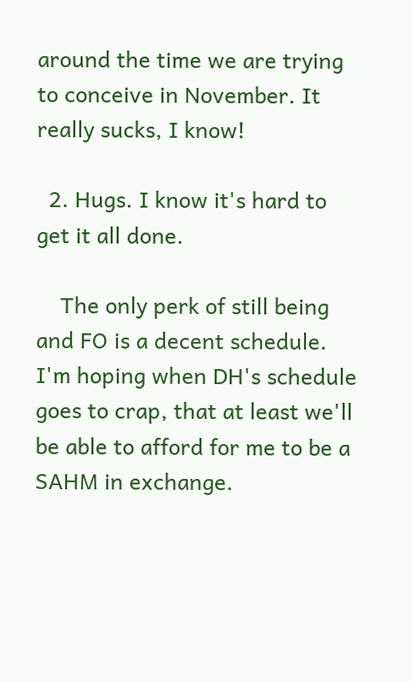around the time we are trying to conceive in November. It really sucks, I know!

  2. Hugs. I know it's hard to get it all done.

    The only perk of still being and FO is a decent schedule. I'm hoping when DH's schedule goes to crap, that at least we'll be able to afford for me to be a SAHM in exchange.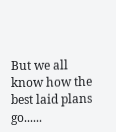But we all know how the best laid plans go......